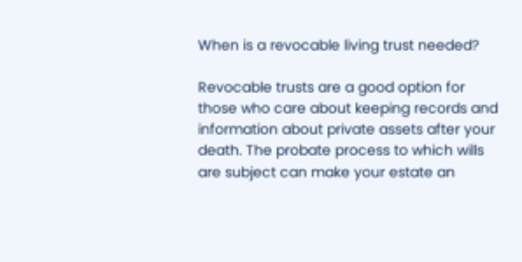When is a revocable living trust needed?

Revocable trusts are a good option for those who care about keeping records and information about private assets after your death. The probate process to which wills are subject can make your estate an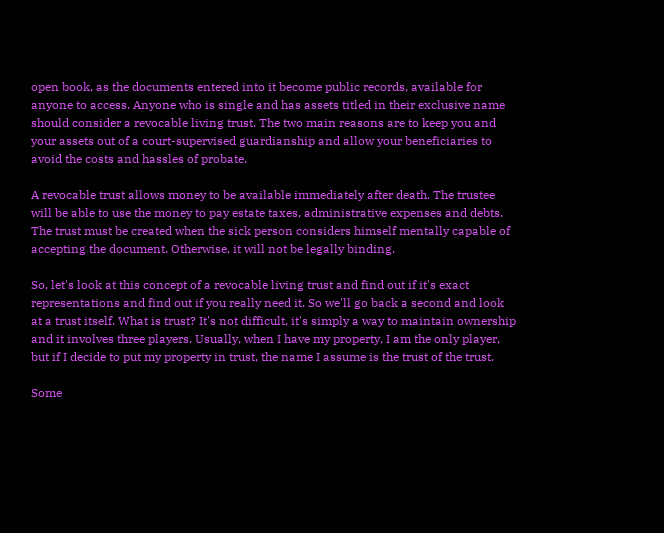open book, as the documents entered into it become public records, available for anyone to access. Anyone who is single and has assets titled in their exclusive name should consider a revocable living trust. The two main reasons are to keep you and your assets out of a court-supervised guardianship and allow your beneficiaries to avoid the costs and hassles of probate.

A revocable trust allows money to be available immediately after death. The trustee will be able to use the money to pay estate taxes, administrative expenses and debts. The trust must be created when the sick person considers himself mentally capable of accepting the document. Otherwise, it will not be legally binding.

So, let's look at this concept of a revocable living trust and find out if it's exact representations and find out if you really need it. So we'll go back a second and look at a trust itself. What is trust? It's not difficult, it's simply a way to maintain ownership and it involves three players. Usually, when I have my property, I am the only player, but if I decide to put my property in trust, the name I assume is the trust of the trust.

Some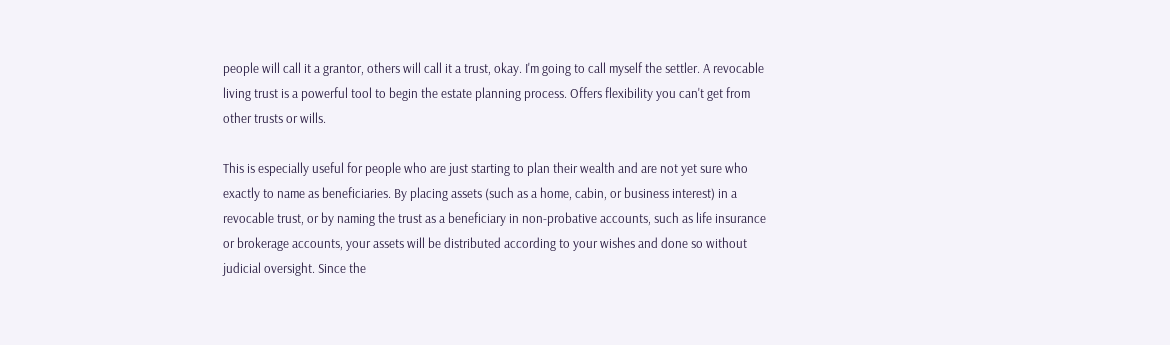people will call it a grantor, others will call it a trust, okay. I'm going to call myself the settler. A revocable living trust is a powerful tool to begin the estate planning process. Offers flexibility you can't get from other trusts or wills.

This is especially useful for people who are just starting to plan their wealth and are not yet sure who exactly to name as beneficiaries. By placing assets (such as a home, cabin, or business interest) in a revocable trust, or by naming the trust as a beneficiary in non-probative accounts, such as life insurance or brokerage accounts, your assets will be distributed according to your wishes and done so without judicial oversight. Since the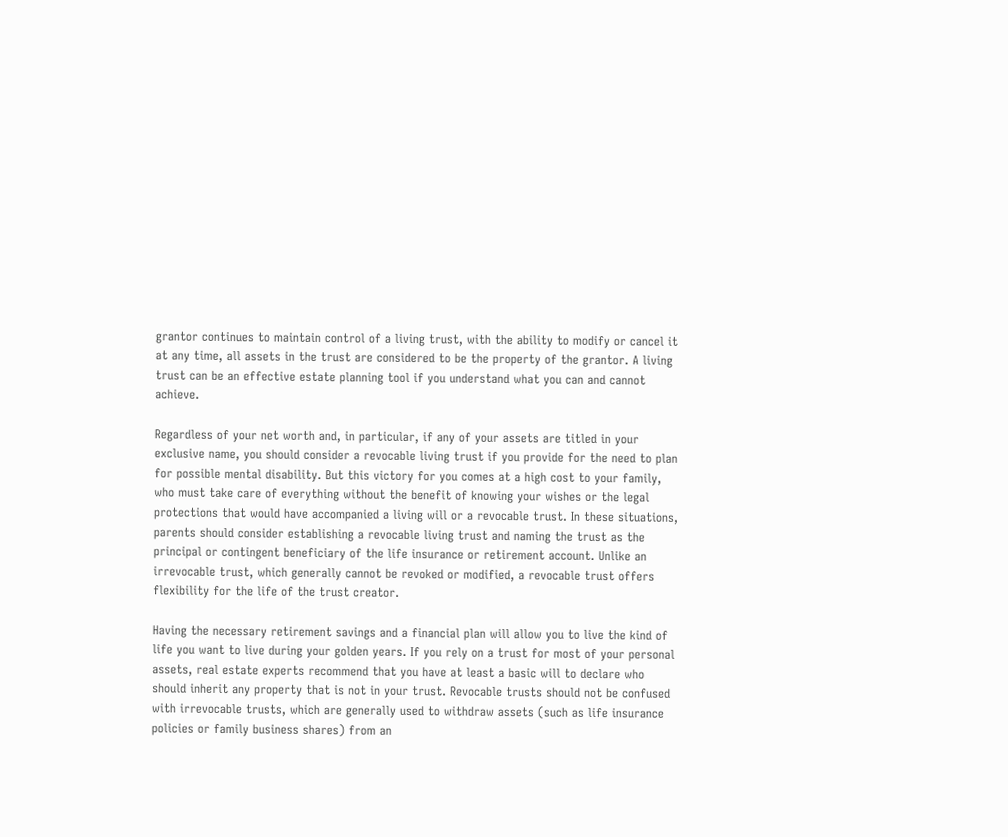grantor continues to maintain control of a living trust, with the ability to modify or cancel it at any time, all assets in the trust are considered to be the property of the grantor. A living trust can be an effective estate planning tool if you understand what you can and cannot achieve.

Regardless of your net worth and, in particular, if any of your assets are titled in your exclusive name, you should consider a revocable living trust if you provide for the need to plan for possible mental disability. But this victory for you comes at a high cost to your family, who must take care of everything without the benefit of knowing your wishes or the legal protections that would have accompanied a living will or a revocable trust. In these situations, parents should consider establishing a revocable living trust and naming the trust as the principal or contingent beneficiary of the life insurance or retirement account. Unlike an irrevocable trust, which generally cannot be revoked or modified, a revocable trust offers flexibility for the life of the trust creator.

Having the necessary retirement savings and a financial plan will allow you to live the kind of life you want to live during your golden years. If you rely on a trust for most of your personal assets, real estate experts recommend that you have at least a basic will to declare who should inherit any property that is not in your trust. Revocable trusts should not be confused with irrevocable trusts, which are generally used to withdraw assets (such as life insurance policies or family business shares) from an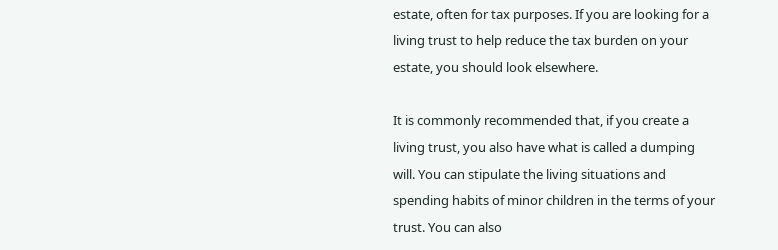estate, often for tax purposes. If you are looking for a living trust to help reduce the tax burden on your estate, you should look elsewhere.

It is commonly recommended that, if you create a living trust, you also have what is called a dumping will. You can stipulate the living situations and spending habits of minor children in the terms of your trust. You can also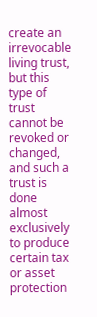create an irrevocable living trust, but this type of trust cannot be revoked or changed, and such a trust is done almost exclusively to produce certain tax or asset protection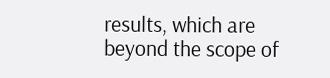results, which are beyond the scope of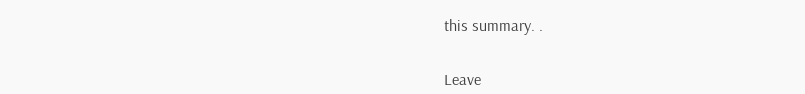this summary. .


Leave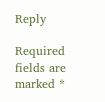Reply

Required fields are marked *